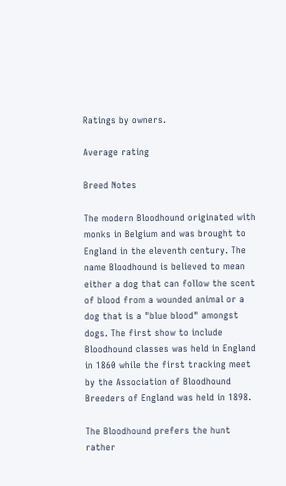Ratings by owners.

Average rating

Breed Notes

The modern Bloodhound originated with monks in Belgium and was brought to England in the eleventh century. The name Bloodhound is believed to mean either a dog that can follow the scent of blood from a wounded animal or a dog that is a "blue blood" amongst dogs. The first show to include Bloodhound classes was held in England in 1860 while the first tracking meet by the Association of Bloodhound Breeders of England was held in 1898.

The Bloodhound prefers the hunt rather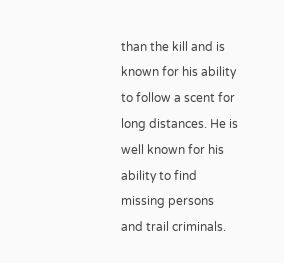than the kill and is known for his ability to follow a scent for long distances. He is well known for his ability to find missing persons and trail criminals.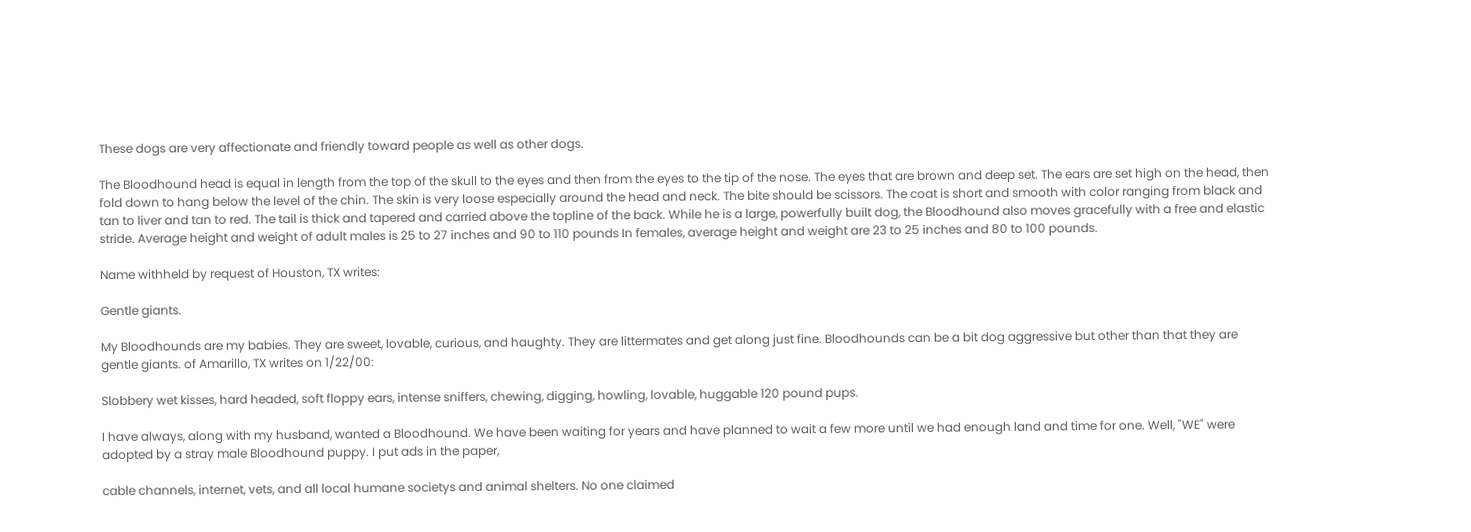These dogs are very affectionate and friendly toward people as well as other dogs.

The Bloodhound head is equal in length from the top of the skull to the eyes and then from the eyes to the tip of the nose. The eyes that are brown and deep set. The ears are set high on the head, then fold down to hang below the level of the chin. The skin is very loose especially around the head and neck. The bite should be scissors. The coat is short and smooth with color ranging from black and tan to liver and tan to red. The tail is thick and tapered and carried above the topline of the back. While he is a large, powerfully built dog, the Bloodhound also moves gracefully with a free and elastic stride. Average height and weight of adult males is 25 to 27 inches and 90 to 110 pounds In females, average height and weight are 23 to 25 inches and 80 to 100 pounds.

Name withheld by request of Houston, TX writes:

Gentle giants.

My Bloodhounds are my babies. They are sweet, lovable, curious, and haughty. They are littermates and get along just fine. Bloodhounds can be a bit dog aggressive but other than that they are gentle giants. of Amarillo, TX writes on 1/22/00:

Slobbery wet kisses, hard headed, soft floppy ears, intense sniffers, chewing, digging, howling, lovable, huggable 120 pound pups.

I have always, along with my husband, wanted a Bloodhound. We have been waiting for years and have planned to wait a few more until we had enough land and time for one. Well, "WE" were adopted by a stray male Bloodhound puppy. I put ads in the paper,

cable channels, internet, vets, and all local humane societys and animal shelters. No one claimed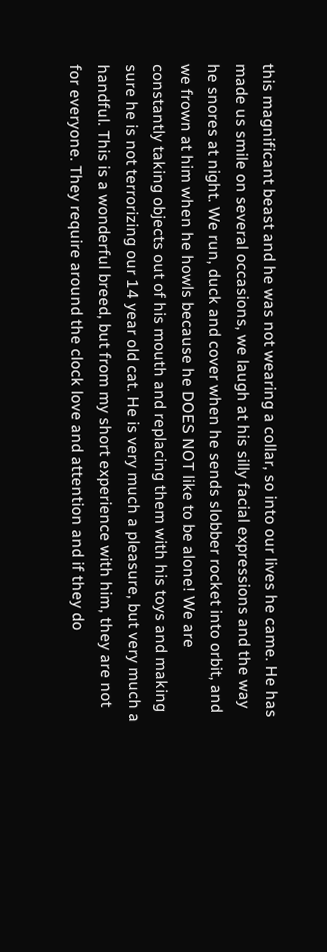this magnificant beast and he was not wearing a collar, so into our lives he came. He has made us smile on several occasions, we laugh at his silly facial expressions and the way he snores at night. We run, duck and cover when he sends slobber rocket into orbit, and we frown at him when he howls because he DOES NOT like to be alone! We are constantly taking objects out of his mouth and replacing them with his toys and making sure he is not terrorizing our 14 year old cat. He is very much a pleasure, but very much a handful. This is a wonderful breed, but from my short experience with him, they are not for everyone. They require around the clock love and attention and if they do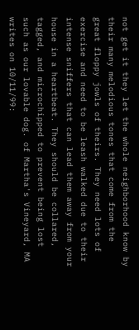not get it they let the whole neighborhood know by their many melodious tones that come from the great floppy jowls of theirs. They need lots of exercise and need to be leash walked due to their intense sniffers that can lead them away from your house in a heartbeat. They should be collared, tagged, and microchipped to prevent being lost such as our lovable dog. of Martha's Vineyard, MA writes on 10/11/99: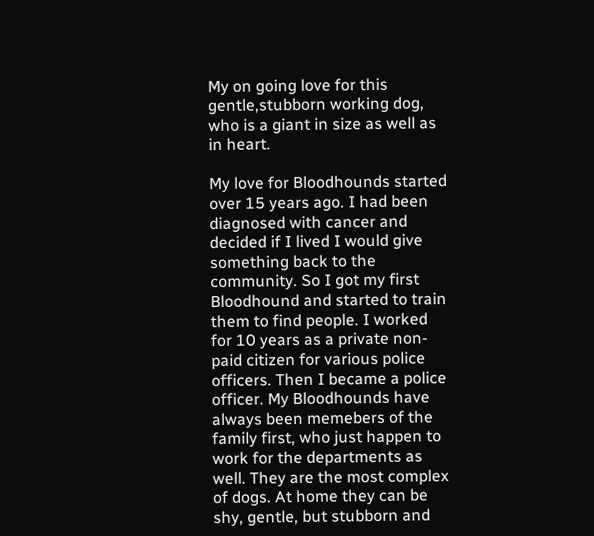My on going love for this gentle,stubborn working dog, who is a giant in size as well as in heart.

My love for Bloodhounds started over 15 years ago. I had been diagnosed with cancer and decided if I lived I would give something back to the community. So I got my first Bloodhound and started to train them to find people. I worked for 10 years as a private non-paid citizen for various police officers. Then I became a police officer. My Bloodhounds have always been memebers of the family first, who just happen to work for the departments as well. They are the most complex of dogs. At home they can be shy, gentle, but stubborn and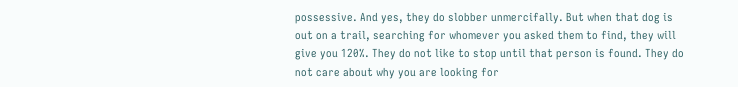possessive. And yes, they do slobber unmercifally. But when that dog is out on a trail, searching for whomever you asked them to find, they will give you 120%. They do not like to stop until that person is found. They do not care about why you are looking for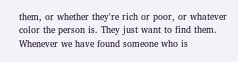them, or whether they're rich or poor, or whatever color the person is. They just want to find them. Whenever we have found someone who is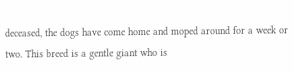deceased, the dogs have come home and moped around for a week or two. This breed is a gentle giant who is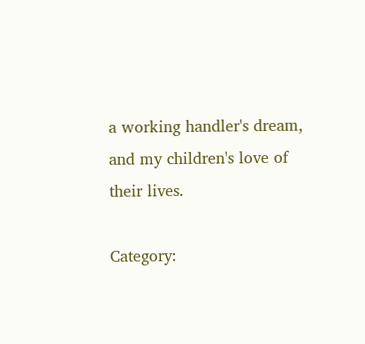a working handler's dream, and my children's love of their lives.

Category: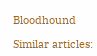Bloodhound

Similar articles: